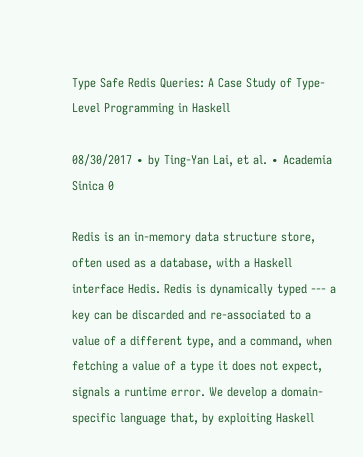Type Safe Redis Queries: A Case Study of Type-Level Programming in Haskell

08/30/2017 ∙ by Ting-Yan Lai, et al. ∙ Academia Sinica 0

Redis is an in-memory data structure store, often used as a database, with a Haskell interface Hedis. Redis is dynamically typed --- a key can be discarded and re-associated to a value of a different type, and a command, when fetching a value of a type it does not expect, signals a runtime error. We develop a domain-specific language that, by exploiting Haskell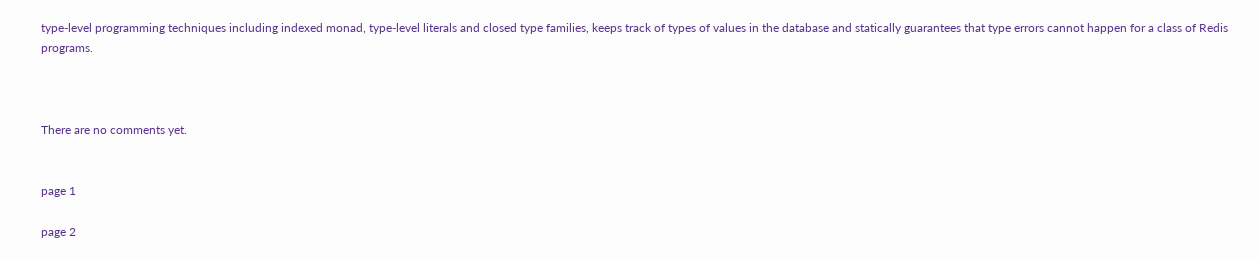type-level programming techniques including indexed monad, type-level literals and closed type families, keeps track of types of values in the database and statically guarantees that type errors cannot happen for a class of Redis programs.



There are no comments yet.


page 1

page 2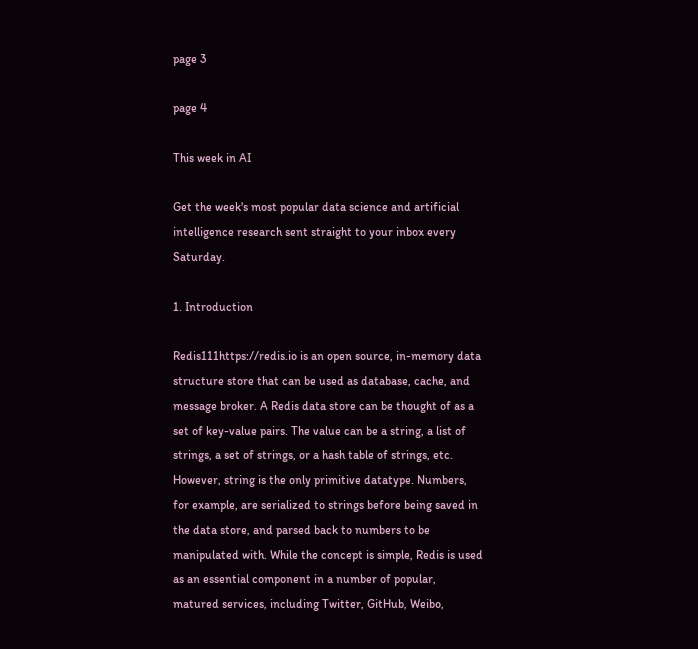page 3

page 4

This week in AI

Get the week's most popular data science and artificial intelligence research sent straight to your inbox every Saturday.

1. Introduction

Redis111https://redis.io is an open source, in-memory data structure store that can be used as database, cache, and message broker. A Redis data store can be thought of as a set of key-value pairs. The value can be a string, a list of strings, a set of strings, or a hash table of strings, etc. However, string is the only primitive datatype. Numbers, for example, are serialized to strings before being saved in the data store, and parsed back to numbers to be manipulated with. While the concept is simple, Redis is used as an essential component in a number of popular, matured services, including Twitter, GitHub, Weibo,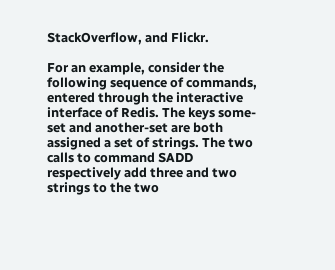StackOverflow, and Flickr.

For an example, consider the following sequence of commands, entered through the interactive interface of Redis. The keys some-set and another-set are both assigned a set of strings. The two calls to command SADD respectively add three and two strings to the two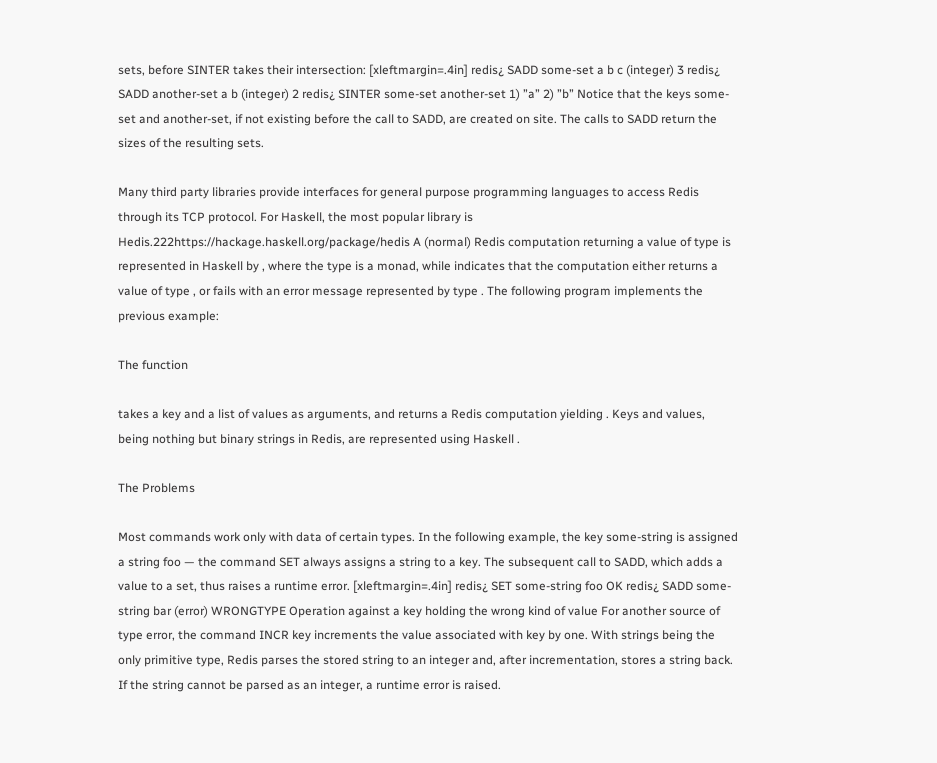sets, before SINTER takes their intersection: [xleftmargin=.4in] redis¿ SADD some-set a b c (integer) 3 redis¿ SADD another-set a b (integer) 2 redis¿ SINTER some-set another-set 1) ”a” 2) ”b” Notice that the keys some-set and another-set, if not existing before the call to SADD, are created on site. The calls to SADD return the sizes of the resulting sets.

Many third party libraries provide interfaces for general purpose programming languages to access Redis through its TCP protocol. For Haskell, the most popular library is Hedis.222https://hackage.haskell.org/package/hedis A (normal) Redis computation returning a value of type is represented in Haskell by , where the type is a monad, while indicates that the computation either returns a value of type , or fails with an error message represented by type . The following program implements the previous example:

The function

takes a key and a list of values as arguments, and returns a Redis computation yielding . Keys and values, being nothing but binary strings in Redis, are represented using Haskell .

The Problems

Most commands work only with data of certain types. In the following example, the key some-string is assigned a string foo — the command SET always assigns a string to a key. The subsequent call to SADD, which adds a value to a set, thus raises a runtime error. [xleftmargin=.4in] redis¿ SET some-string foo OK redis¿ SADD some-string bar (error) WRONGTYPE Operation against a key holding the wrong kind of value For another source of type error, the command INCR key increments the value associated with key by one. With strings being the only primitive type, Redis parses the stored string to an integer and, after incrementation, stores a string back. If the string cannot be parsed as an integer, a runtime error is raised.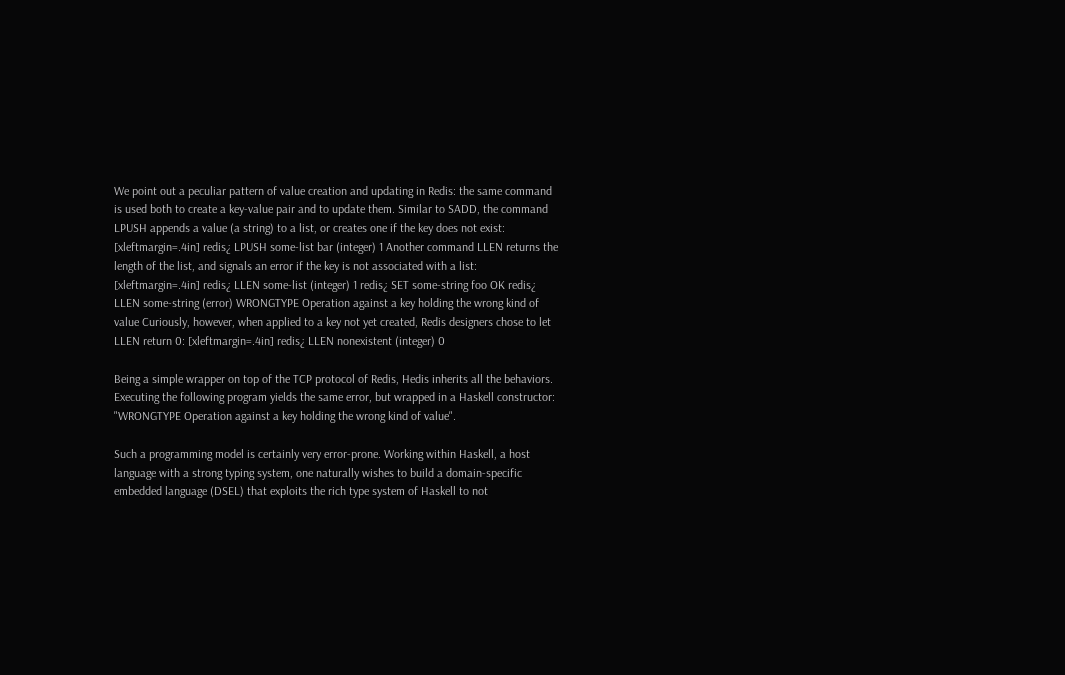We point out a peculiar pattern of value creation and updating in Redis: the same command is used both to create a key-value pair and to update them. Similar to SADD, the command LPUSH appends a value (a string) to a list, or creates one if the key does not exist: [xleftmargin=.4in] redis¿ LPUSH some-list bar (integer) 1 Another command LLEN returns the length of the list, and signals an error if the key is not associated with a list: [xleftmargin=.4in] redis¿ LLEN some-list (integer) 1 redis¿ SET some-string foo OK redis¿ LLEN some-string (error) WRONGTYPE Operation against a key holding the wrong kind of value Curiously, however, when applied to a key not yet created, Redis designers chose to let LLEN return 0: [xleftmargin=.4in] redis¿ LLEN nonexistent (integer) 0

Being a simple wrapper on top of the TCP protocol of Redis, Hedis inherits all the behaviors. Executing the following program yields the same error, but wrapped in a Haskell constructor: "WRONGTYPE Operation against a key holding the wrong kind of value".

Such a programming model is certainly very error-prone. Working within Haskell, a host language with a strong typing system, one naturally wishes to build a domain-specific embedded language (DSEL) that exploits the rich type system of Haskell to not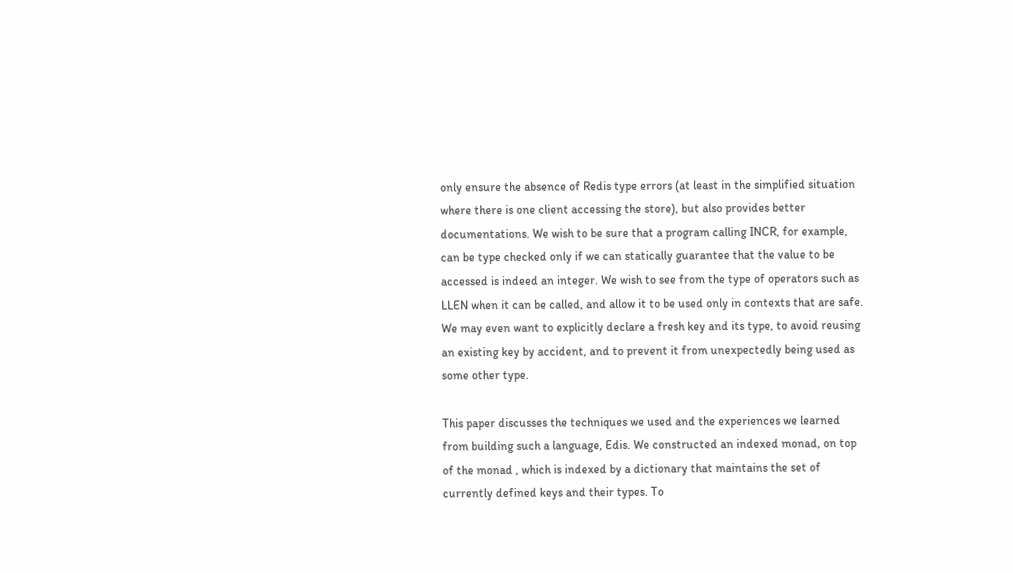only ensure the absence of Redis type errors (at least in the simplified situation where there is one client accessing the store), but also provides better documentations. We wish to be sure that a program calling INCR, for example, can be type checked only if we can statically guarantee that the value to be accessed is indeed an integer. We wish to see from the type of operators such as LLEN when it can be called, and allow it to be used only in contexts that are safe. We may even want to explicitly declare a fresh key and its type, to avoid reusing an existing key by accident, and to prevent it from unexpectedly being used as some other type.

This paper discusses the techniques we used and the experiences we learned from building such a language, Edis. We constructed an indexed monad, on top of the monad , which is indexed by a dictionary that maintains the set of currently defined keys and their types. To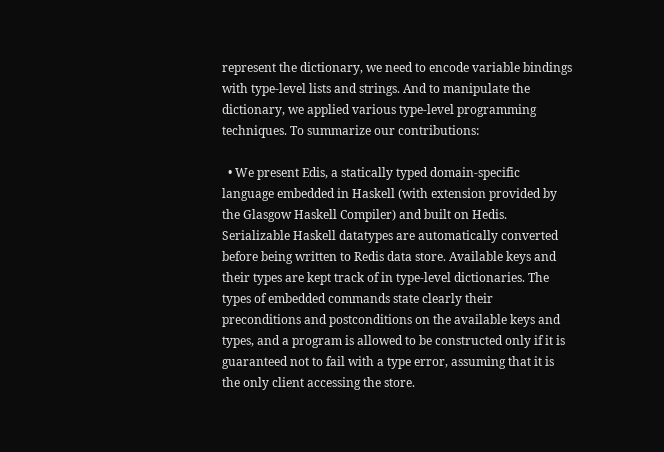represent the dictionary, we need to encode variable bindings with type-level lists and strings. And to manipulate the dictionary, we applied various type-level programming techniques. To summarize our contributions:

  • We present Edis, a statically typed domain-specific language embedded in Haskell (with extension provided by the Glasgow Haskell Compiler) and built on Hedis. Serializable Haskell datatypes are automatically converted before being written to Redis data store. Available keys and their types are kept track of in type-level dictionaries. The types of embedded commands state clearly their preconditions and postconditions on the available keys and types, and a program is allowed to be constructed only if it is guaranteed not to fail with a type error, assuming that it is the only client accessing the store.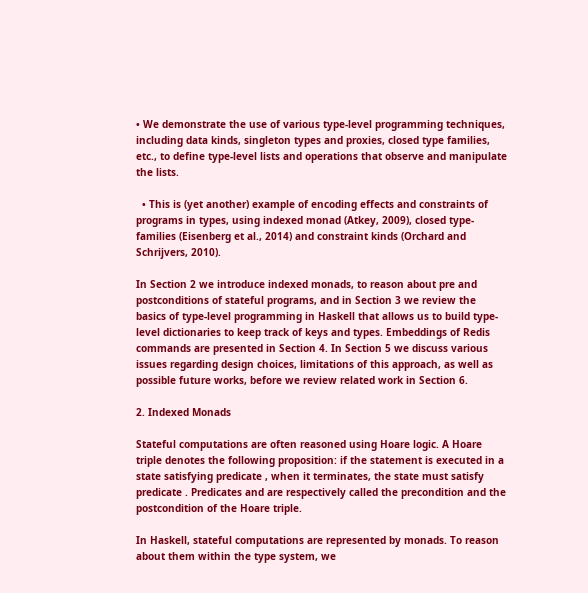• We demonstrate the use of various type-level programming techniques, including data kinds, singleton types and proxies, closed type families, etc., to define type-level lists and operations that observe and manipulate the lists.

  • This is (yet another) example of encoding effects and constraints of programs in types, using indexed monad (Atkey, 2009), closed type-families (Eisenberg et al., 2014) and constraint kinds (Orchard and Schrijvers, 2010).

In Section 2 we introduce indexed monads, to reason about pre and postconditions of stateful programs, and in Section 3 we review the basics of type-level programming in Haskell that allows us to build type-level dictionaries to keep track of keys and types. Embeddings of Redis commands are presented in Section 4. In Section 5 we discuss various issues regarding design choices, limitations of this approach, as well as possible future works, before we review related work in Section 6.

2. Indexed Monads

Stateful computations are often reasoned using Hoare logic. A Hoare triple denotes the following proposition: if the statement is executed in a state satisfying predicate , when it terminates, the state must satisfy predicate . Predicates and are respectively called the precondition and the postcondition of the Hoare triple.

In Haskell, stateful computations are represented by monads. To reason about them within the type system, we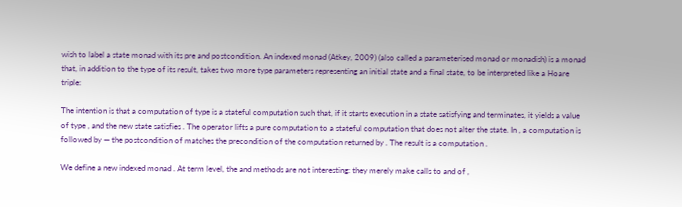wish to label a state monad with its pre and postcondition. An indexed monad (Atkey, 2009) (also called a parameterised monad or monadish) is a monad that, in addition to the type of its result, takes two more type parameters representing an initial state and a final state, to be interpreted like a Hoare triple:

The intention is that a computation of type is a stateful computation such that, if it starts execution in a state satisfying and terminates, it yields a value of type , and the new state satisfies . The operator lifts a pure computation to a stateful computation that does not alter the state. In , a computation is followed by — the postcondition of matches the precondition of the computation returned by . The result is a computation .

We define a new indexed monad . At term level, the and methods are not interesting: they merely make calls to and of ,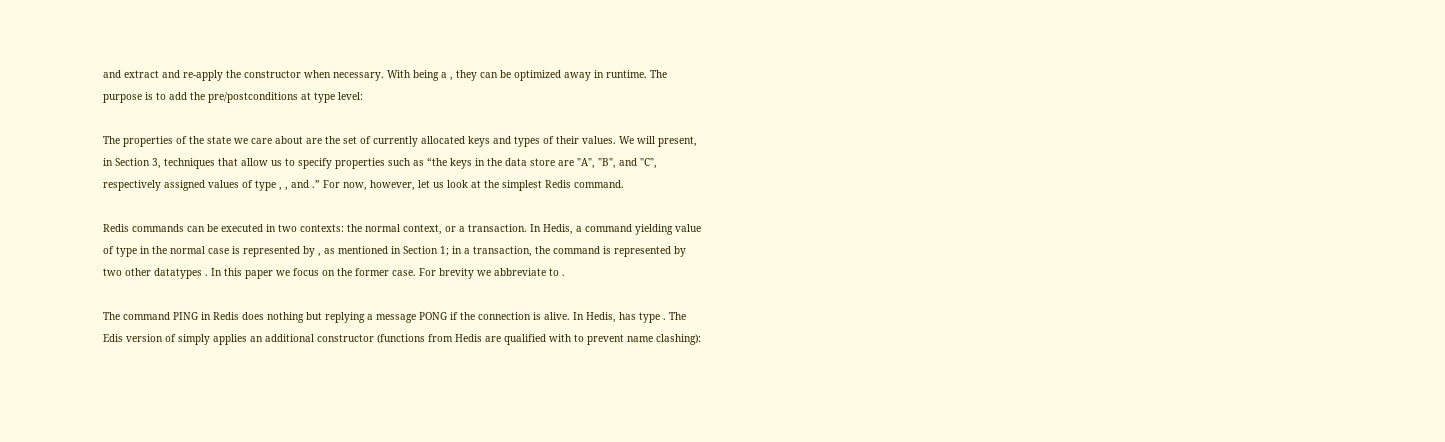and extract and re-apply the constructor when necessary. With being a , they can be optimized away in runtime. The purpose is to add the pre/postconditions at type level:

The properties of the state we care about are the set of currently allocated keys and types of their values. We will present, in Section 3, techniques that allow us to specify properties such as “the keys in the data store are "A", "B", and "C", respectively assigned values of type , , and .” For now, however, let us look at the simplest Redis command.

Redis commands can be executed in two contexts: the normal context, or a transaction. In Hedis, a command yielding value of type in the normal case is represented by , as mentioned in Section 1; in a transaction, the command is represented by two other datatypes . In this paper we focus on the former case. For brevity we abbreviate to .

The command PING in Redis does nothing but replying a message PONG if the connection is alive. In Hedis, has type . The Edis version of simply applies an additional constructor (functions from Hedis are qualified with to prevent name clashing):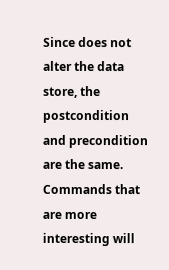Since does not alter the data store, the postcondition and precondition are the same. Commands that are more interesting will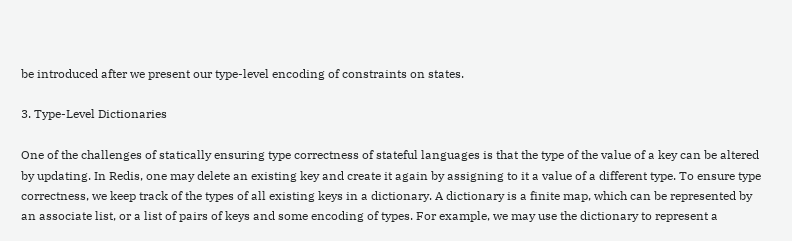be introduced after we present our type-level encoding of constraints on states.

3. Type-Level Dictionaries

One of the challenges of statically ensuring type correctness of stateful languages is that the type of the value of a key can be altered by updating. In Redis, one may delete an existing key and create it again by assigning to it a value of a different type. To ensure type correctness, we keep track of the types of all existing keys in a dictionary. A dictionary is a finite map, which can be represented by an associate list, or a list of pairs of keys and some encoding of types. For example, we may use the dictionary to represent a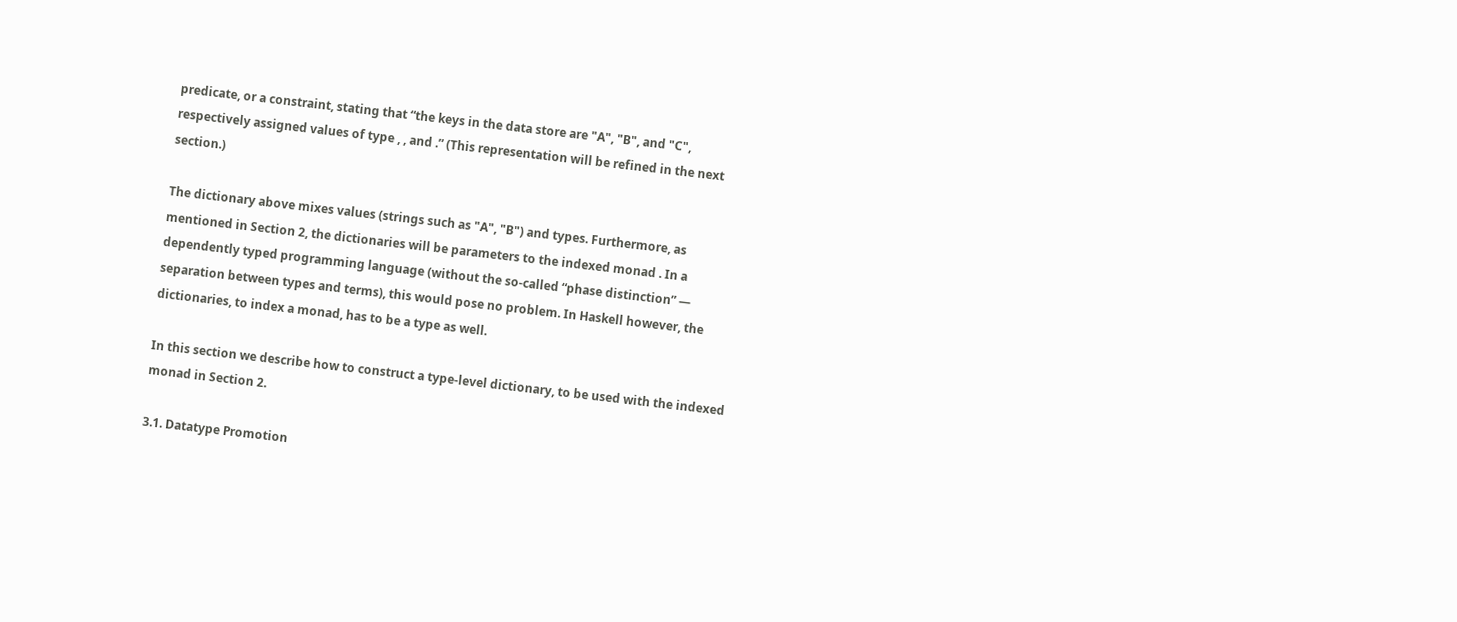predicate, or a constraint, stating that “the keys in the data store are "A", "B", and "C", respectively assigned values of type , , and .” (This representation will be refined in the next section.)

The dictionary above mixes values (strings such as "A", "B") and types. Furthermore, as mentioned in Section 2, the dictionaries will be parameters to the indexed monad . In a dependently typed programming language (without the so-called “phase distinction” — separation between types and terms), this would pose no problem. In Haskell however, the dictionaries, to index a monad, has to be a type as well.

In this section we describe how to construct a type-level dictionary, to be used with the indexed monad in Section 2.

3.1. Datatype Promotion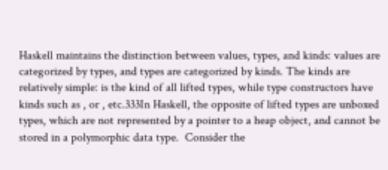Haskell maintains the distinction between values, types, and kinds: values are categorized by types, and types are categorized by kinds. The kinds are relatively simple: is the kind of all lifted types, while type constructors have kinds such as , or , etc.333In Haskell, the opposite of lifted types are unboxed types, which are not represented by a pointer to a heap object, and cannot be stored in a polymorphic data type.  Consider the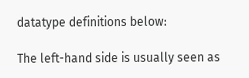datatype definitions below:

The left-hand side is usually seen as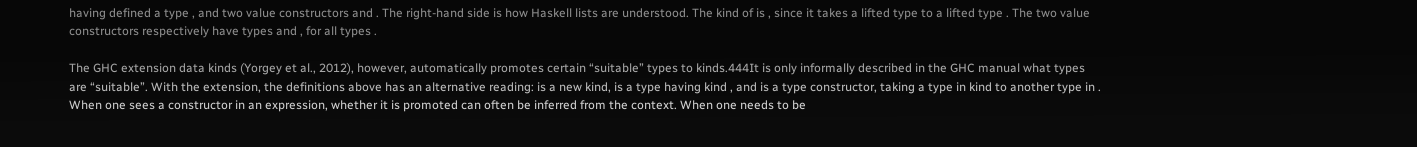having defined a type , and two value constructors and . The right-hand side is how Haskell lists are understood. The kind of is , since it takes a lifted type to a lifted type . The two value constructors respectively have types and , for all types .

The GHC extension data kinds (Yorgey et al., 2012), however, automatically promotes certain “suitable” types to kinds.444It is only informally described in the GHC manual what types are “suitable”. With the extension, the definitions above has an alternative reading: is a new kind, is a type having kind , and is a type constructor, taking a type in kind to another type in . When one sees a constructor in an expression, whether it is promoted can often be inferred from the context. When one needs to be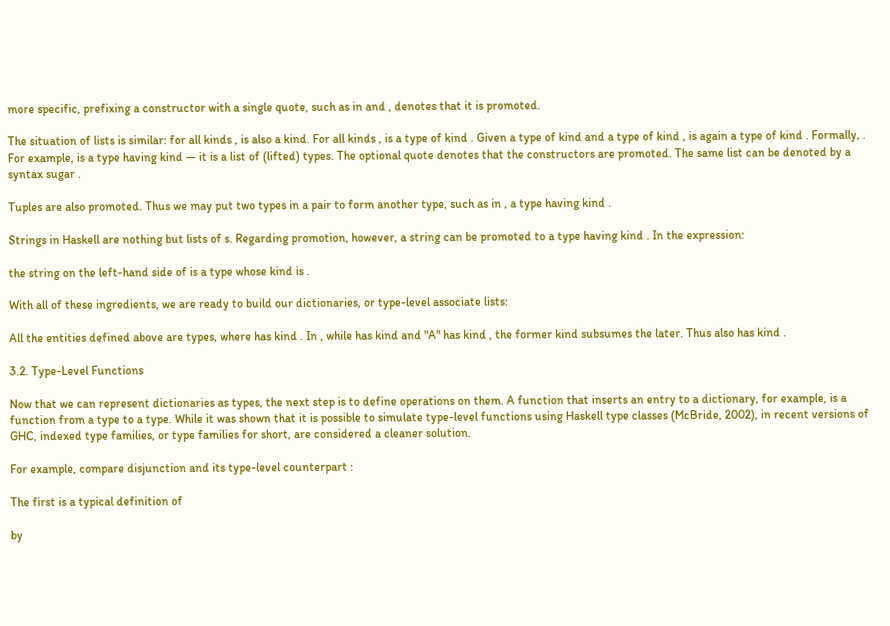more specific, prefixing a constructor with a single quote, such as in and , denotes that it is promoted.

The situation of lists is similar: for all kinds , is also a kind. For all kinds , is a type of kind . Given a type of kind and a type of kind , is again a type of kind . Formally, . For example, is a type having kind — it is a list of (lifted) types. The optional quote denotes that the constructors are promoted. The same list can be denoted by a syntax sugar .

Tuples are also promoted. Thus we may put two types in a pair to form another type, such as in , a type having kind .

Strings in Haskell are nothing but lists of s. Regarding promotion, however, a string can be promoted to a type having kind . In the expression:

the string on the left-hand side of is a type whose kind is .

With all of these ingredients, we are ready to build our dictionaries, or type-level associate lists:

All the entities defined above are types, where has kind . In , while has kind and "A" has kind , the former kind subsumes the later. Thus also has kind .

3.2. Type-Level Functions

Now that we can represent dictionaries as types, the next step is to define operations on them. A function that inserts an entry to a dictionary, for example, is a function from a type to a type. While it was shown that it is possible to simulate type-level functions using Haskell type classes (McBride, 2002), in recent versions of GHC, indexed type families, or type families for short, are considered a cleaner solution.

For example, compare disjunction and its type-level counterpart :

The first is a typical definition of

by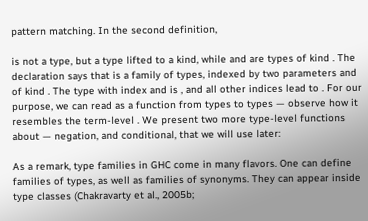pattern matching. In the second definition,

is not a type, but a type lifted to a kind, while and are types of kind . The declaration says that is a family of types, indexed by two parameters and of kind . The type with index and is , and all other indices lead to . For our purpose, we can read as a function from types to types — observe how it resembles the term-level . We present two more type-level functions about — negation, and conditional, that we will use later:

As a remark, type families in GHC come in many flavors. One can define families of types, as well as families of synonyms. They can appear inside type classes (Chakravarty et al., 2005b;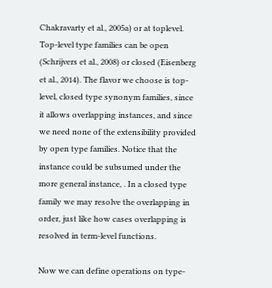Chakravarty et al., 2005a) or at toplevel. Top-level type families can be open (Schrijvers et al., 2008) or closed (Eisenberg et al., 2014). The flavor we choose is top-level, closed type synonym families, since it allows overlapping instances, and since we need none of the extensibility provided by open type families. Notice that the instance could be subsumed under the more general instance, . In a closed type family we may resolve the overlapping in order, just like how cases overlapping is resolved in term-level functions.

Now we can define operations on type-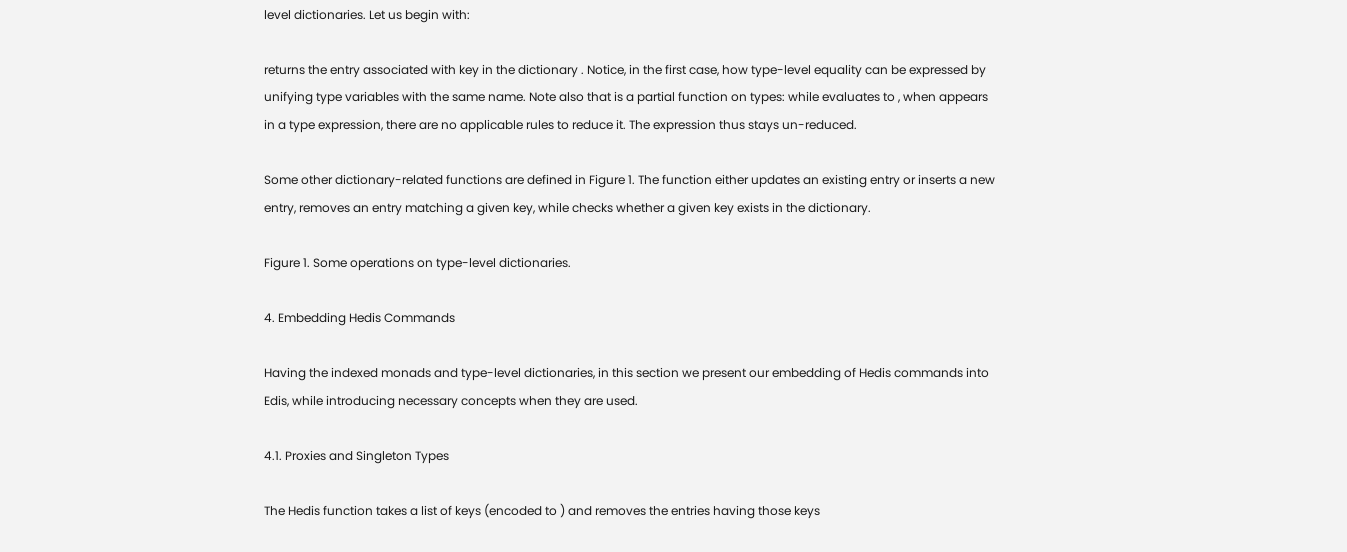level dictionaries. Let us begin with:

returns the entry associated with key in the dictionary . Notice, in the first case, how type-level equality can be expressed by unifying type variables with the same name. Note also that is a partial function on types: while evaluates to , when appears in a type expression, there are no applicable rules to reduce it. The expression thus stays un-reduced.

Some other dictionary-related functions are defined in Figure 1. The function either updates an existing entry or inserts a new entry, removes an entry matching a given key, while checks whether a given key exists in the dictionary.

Figure 1. Some operations on type-level dictionaries.

4. Embedding Hedis Commands

Having the indexed monads and type-level dictionaries, in this section we present our embedding of Hedis commands into Edis, while introducing necessary concepts when they are used.

4.1. Proxies and Singleton Types

The Hedis function takes a list of keys (encoded to ) and removes the entries having those keys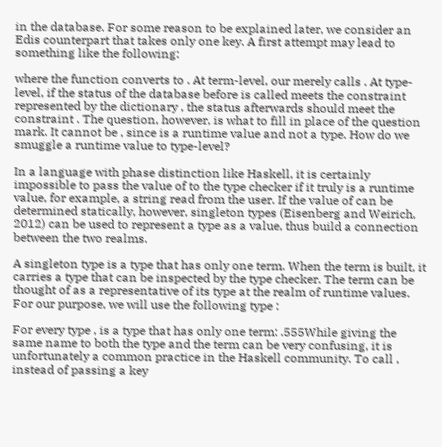in the database. For some reason to be explained later, we consider an Edis counterpart that takes only one key. A first attempt may lead to something like the following:

where the function converts to . At term-level, our merely calls . At type-level, if the status of the database before is called meets the constraint represented by the dictionary , the status afterwards should meet the constraint . The question, however, is what to fill in place of the question mark. It cannot be , since is a runtime value and not a type. How do we smuggle a runtime value to type-level?

In a language with phase distinction like Haskell, it is certainly impossible to pass the value of to the type checker if it truly is a runtime value, for example, a string read from the user. If the value of can be determined statically, however, singleton types (Eisenberg and Weirich, 2012) can be used to represent a type as a value, thus build a connection between the two realms.

A singleton type is a type that has only one term. When the term is built, it carries a type that can be inspected by the type checker. The term can be thought of as a representative of its type at the realm of runtime values. For our purpose, we will use the following type :

For every type , is a type that has only one term: .555While giving the same name to both the type and the term can be very confusing, it is unfortunately a common practice in the Haskell community. To call , instead of passing a key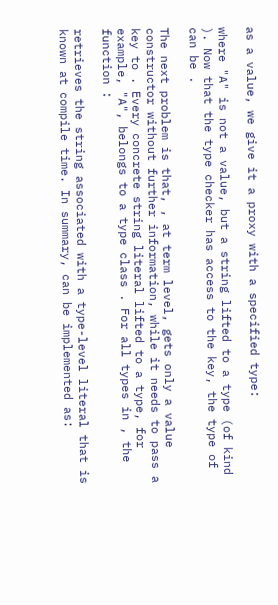as a value, we give it a proxy with a specified type:

where "A" is not a value, but a string lifted to a type (of kind ). Now that the type checker has access to the key, the type of can be .

The next problem is that, , at term level, gets only a value constructor without further information, while it needs to pass a key to . Every concrete string literal lifted to a type, for example, "A", belongs to a type class . For all types in , the function :

retrieves the string associated with a type-level literal that is known at compile time. In summary, can be implemented as: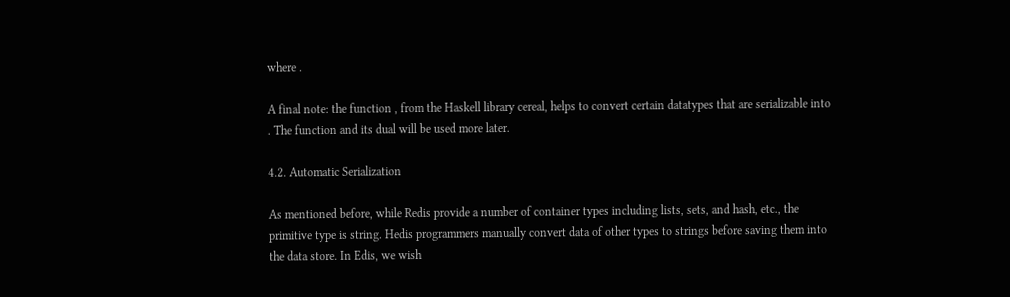where .

A final note: the function , from the Haskell library cereal, helps to convert certain datatypes that are serializable into . The function and its dual will be used more later.

4.2. Automatic Serialization

As mentioned before, while Redis provide a number of container types including lists, sets, and hash, etc., the primitive type is string. Hedis programmers manually convert data of other types to strings before saving them into the data store. In Edis, we wish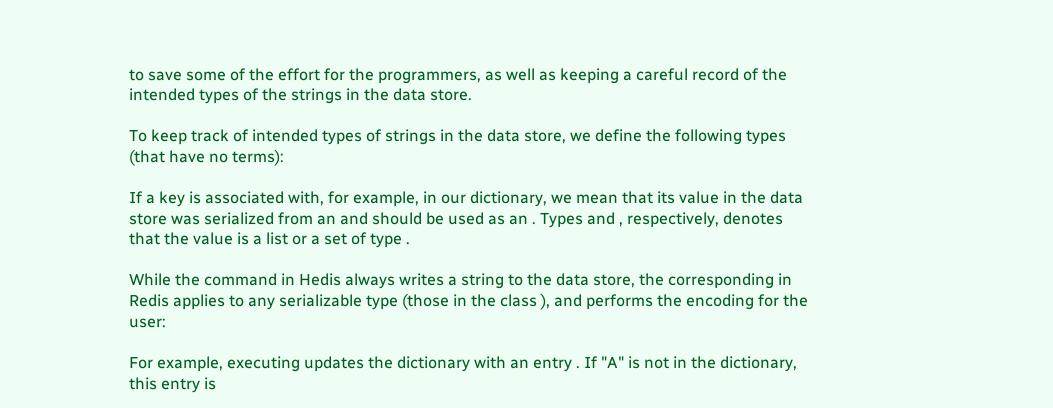to save some of the effort for the programmers, as well as keeping a careful record of the intended types of the strings in the data store.

To keep track of intended types of strings in the data store, we define the following types (that have no terms):

If a key is associated with, for example, in our dictionary, we mean that its value in the data store was serialized from an and should be used as an . Types and , respectively, denotes that the value is a list or a set of type .

While the command in Hedis always writes a string to the data store, the corresponding in Redis applies to any serializable type (those in the class ), and performs the encoding for the user:

For example, executing updates the dictionary with an entry . If "A" is not in the dictionary, this entry is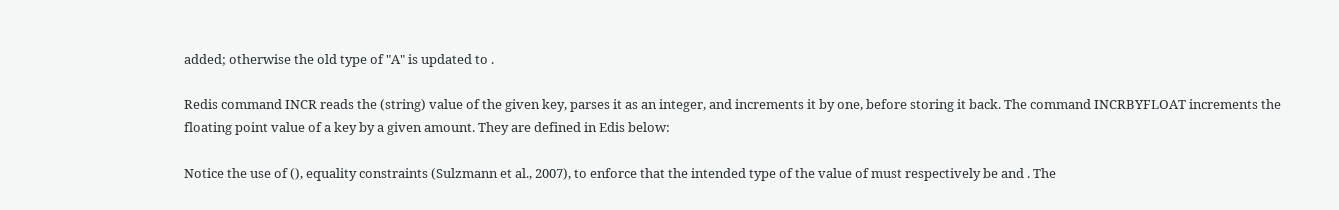added; otherwise the old type of "A" is updated to .

Redis command INCR reads the (string) value of the given key, parses it as an integer, and increments it by one, before storing it back. The command INCRBYFLOAT increments the floating point value of a key by a given amount. They are defined in Edis below:

Notice the use of (), equality constraints (Sulzmann et al., 2007), to enforce that the intended type of the value of must respectively be and . The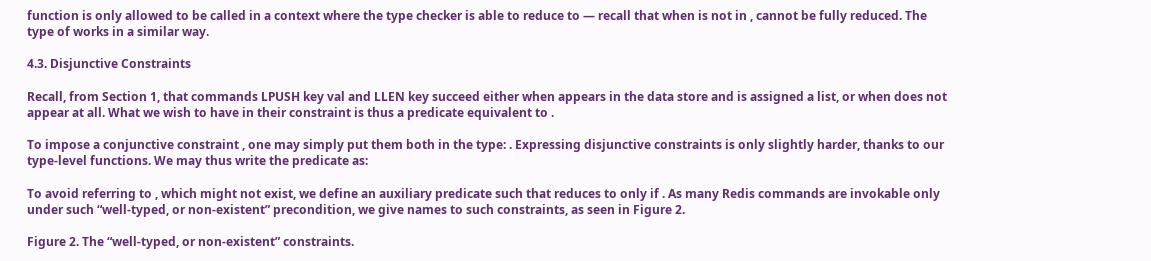function is only allowed to be called in a context where the type checker is able to reduce to — recall that when is not in , cannot be fully reduced. The type of works in a similar way.

4.3. Disjunctive Constraints

Recall, from Section 1, that commands LPUSH key val and LLEN key succeed either when appears in the data store and is assigned a list, or when does not appear at all. What we wish to have in their constraint is thus a predicate equivalent to .

To impose a conjunctive constraint , one may simply put them both in the type: . Expressing disjunctive constraints is only slightly harder, thanks to our type-level functions. We may thus write the predicate as:

To avoid referring to , which might not exist, we define an auxiliary predicate such that reduces to only if . As many Redis commands are invokable only under such “well-typed, or non-existent” precondition, we give names to such constraints, as seen in Figure 2.

Figure 2. The “well-typed, or non-existent” constraints.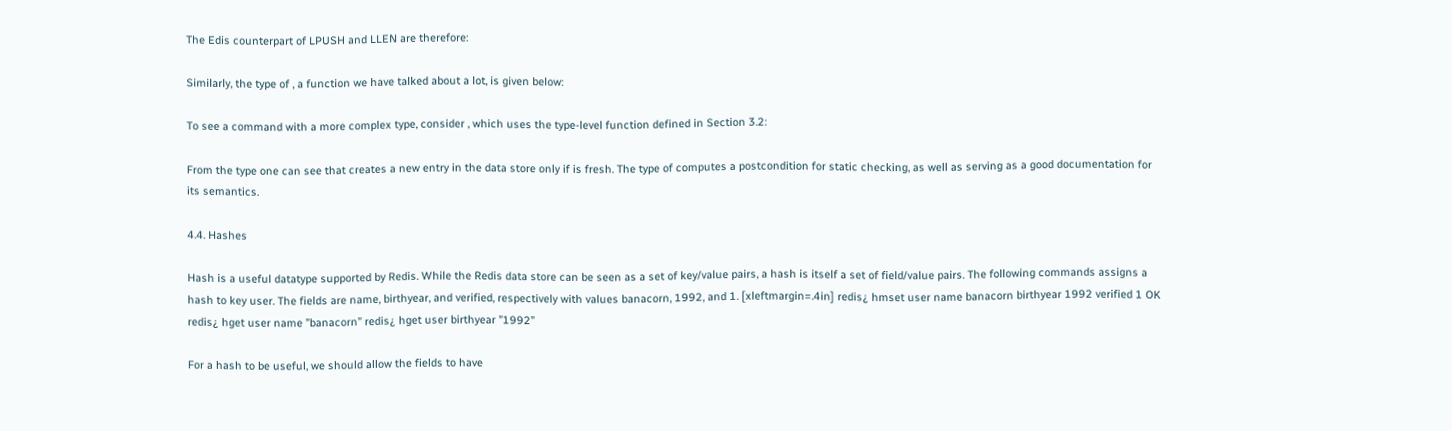The Edis counterpart of LPUSH and LLEN are therefore:

Similarly, the type of , a function we have talked about a lot, is given below:

To see a command with a more complex type, consider , which uses the type-level function defined in Section 3.2:

From the type one can see that creates a new entry in the data store only if is fresh. The type of computes a postcondition for static checking, as well as serving as a good documentation for its semantics.

4.4. Hashes

Hash is a useful datatype supported by Redis. While the Redis data store can be seen as a set of key/value pairs, a hash is itself a set of field/value pairs. The following commands assigns a hash to key user. The fields are name, birthyear, and verified, respectively with values banacorn, 1992, and 1. [xleftmargin=.4in] redis¿ hmset user name banacorn birthyear 1992 verified 1 OK redis¿ hget user name ”banacorn” redis¿ hget user birthyear ”1992”

For a hash to be useful, we should allow the fields to have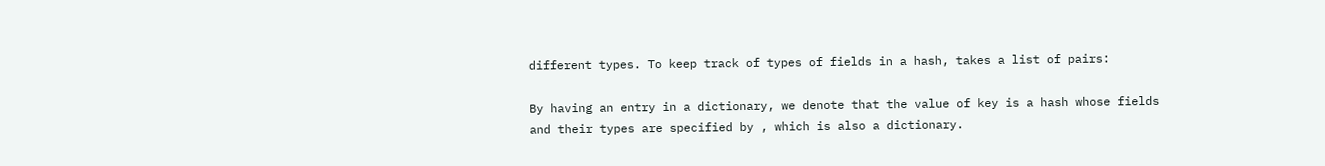different types. To keep track of types of fields in a hash, takes a list of pairs:

By having an entry in a dictionary, we denote that the value of key is a hash whose fields and their types are specified by , which is also a dictionary.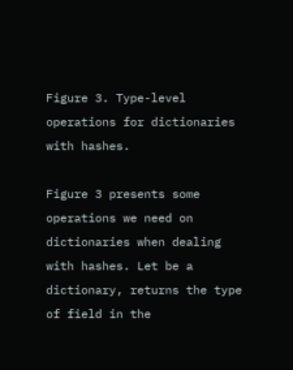Figure 3. Type-level operations for dictionaries with hashes.

Figure 3 presents some operations we need on dictionaries when dealing with hashes. Let be a dictionary, returns the type of field in the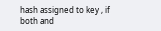hash assigned to key , if both and